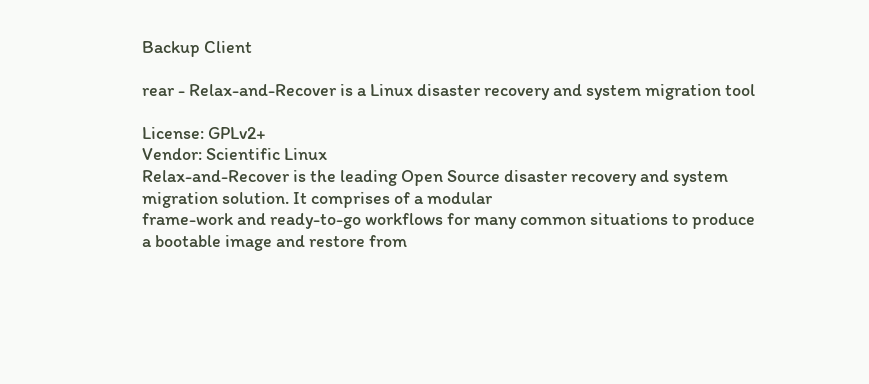Backup Client

rear - Relax-and-Recover is a Linux disaster recovery and system migration tool

License: GPLv2+
Vendor: Scientific Linux
Relax-and-Recover is the leading Open Source disaster recovery and system
migration solution. It comprises of a modular
frame-work and ready-to-go workflows for many common situations to produce
a bootable image and restore from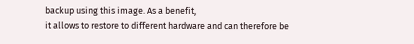backup using this image. As a benefit,
it allows to restore to different hardware and can therefore be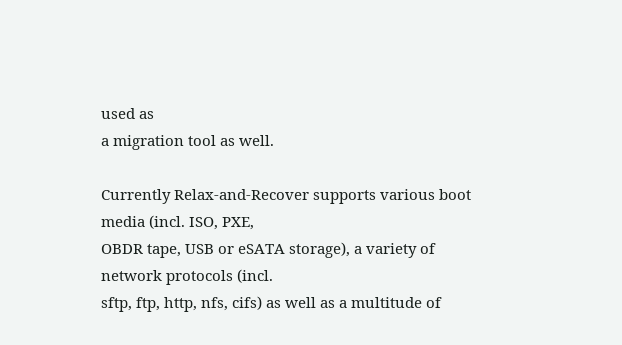used as
a migration tool as well.

Currently Relax-and-Recover supports various boot media (incl. ISO, PXE,
OBDR tape, USB or eSATA storage), a variety of network protocols (incl.
sftp, ftp, http, nfs, cifs) as well as a multitude of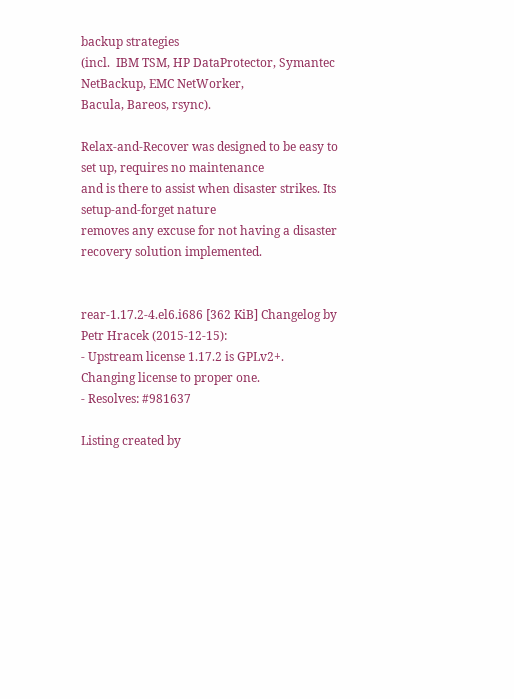backup strategies
(incl.  IBM TSM, HP DataProtector, Symantec NetBackup, EMC NetWorker,
Bacula, Bareos, rsync).

Relax-and-Recover was designed to be easy to set up, requires no maintenance
and is there to assist when disaster strikes. Its setup-and-forget nature
removes any excuse for not having a disaster recovery solution implemented.


rear-1.17.2-4.el6.i686 [362 KiB] Changelog by Petr Hracek (2015-12-15):
- Upstream license 1.17.2 is GPLv2+. Changing license to proper one.
- Resolves: #981637

Listing created by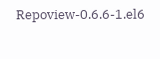Repoview-0.6.6-1.el6